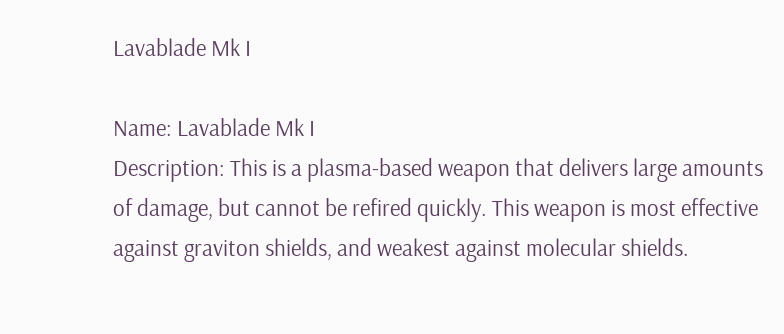Lavablade Mk I

Name: Lavablade Mk I
Description: This is a plasma-based weapon that delivers large amounts of damage, but cannot be refired quickly. This weapon is most effective against graviton shields, and weakest against molecular shields.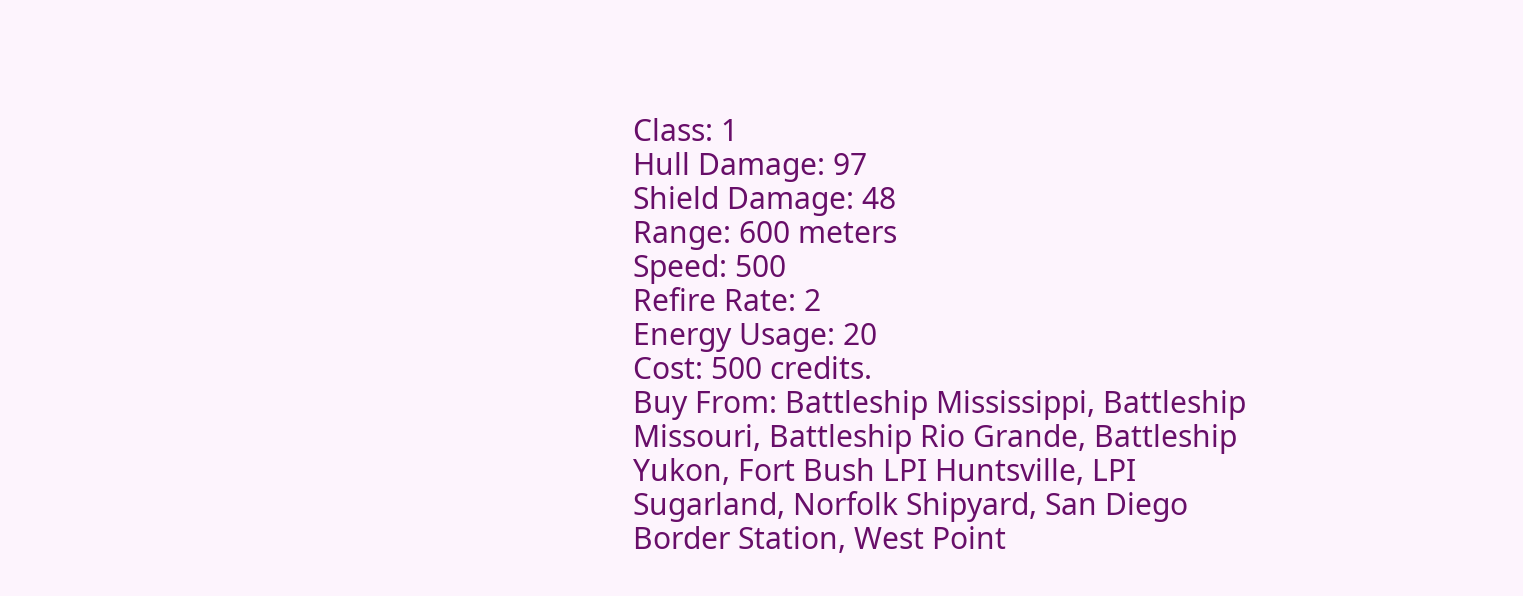Class: 1
Hull Damage: 97
Shield Damage: 48
Range: 600 meters
Speed: 500
Refire Rate: 2
Energy Usage: 20
Cost: 500 credits.
Buy From: Battleship Mississippi, Battleship Missouri, Battleship Rio Grande, Battleship Yukon, Fort Bush LPI Huntsville, LPI Sugarland, Norfolk Shipyard, San Diego Border Station, West Point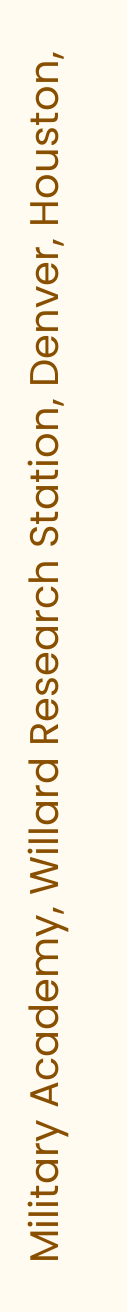Military Academy, Willard Research Station, Denver, Houston,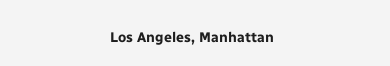Los Angeles, Manhattan